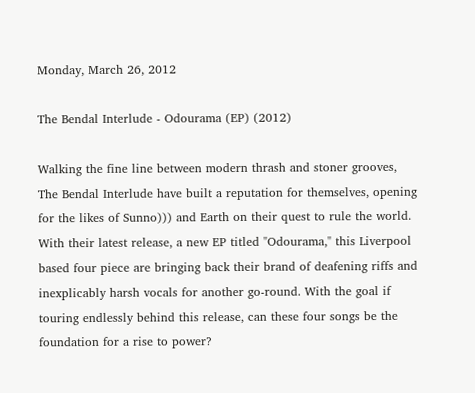Monday, March 26, 2012

The Bendal Interlude - Odourama (EP) (2012)

Walking the fine line between modern thrash and stoner grooves, The Bendal Interlude have built a reputation for themselves, opening for the likes of Sunno))) and Earth on their quest to rule the world. With their latest release, a new EP titled "Odourama," this Liverpool based four piece are bringing back their brand of deafening riffs and inexplicably harsh vocals for another go-round. With the goal if touring endlessly behind this release, can these four songs be the foundation for a rise to power?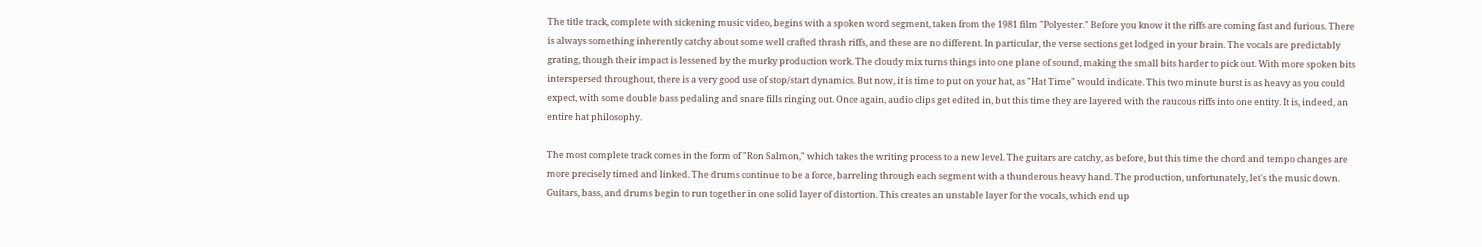The title track, complete with sickening music video, begins with a spoken word segment, taken from the 1981 film "Polyester." Before you know it the riffs are coming fast and furious. There is always something inherently catchy about some well crafted thrash riffs, and these are no different. In particular, the verse sections get lodged in your brain. The vocals are predictably grating, though their impact is lessened by the murky production work. The cloudy mix turns things into one plane of sound, making the small bits harder to pick out. With more spoken bits interspersed throughout, there is a very good use of stop/start dynamics. But now, it is time to put on your hat, as "Hat Time" would indicate. This two minute burst is as heavy as you could expect, with some double bass pedaling and snare fills ringing out. Once again, audio clips get edited in, but this time they are layered with the raucous riffs into one entity. It is, indeed, an entire hat philosophy.

The most complete track comes in the form of "Ron Salmon," which takes the writing process to a new level. The guitars are catchy, as before, but this time the chord and tempo changes are more precisely timed and linked. The drums continue to be a force, barreling through each segment with a thunderous heavy hand. The production, unfortunately, let's the music down. Guitars, bass, and drums begin to run together in one solid layer of distortion. This creates an unstable layer for the vocals, which end up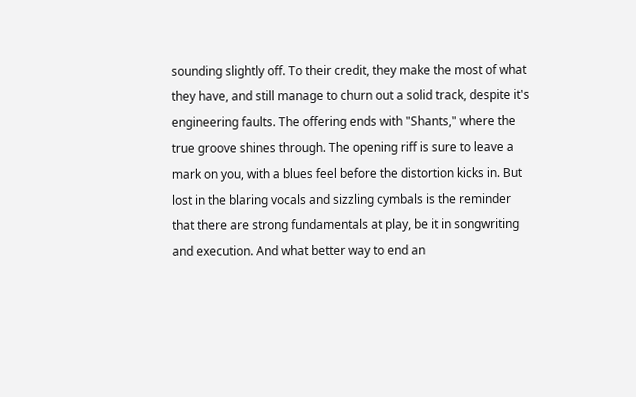sounding slightly off. To their credit, they make the most of what they have, and still manage to churn out a solid track, despite it's engineering faults. The offering ends with "Shants," where the true groove shines through. The opening riff is sure to leave a mark on you, with a blues feel before the distortion kicks in. But lost in the blaring vocals and sizzling cymbals is the reminder that there are strong fundamentals at play, be it in songwriting and execution. And what better way to end an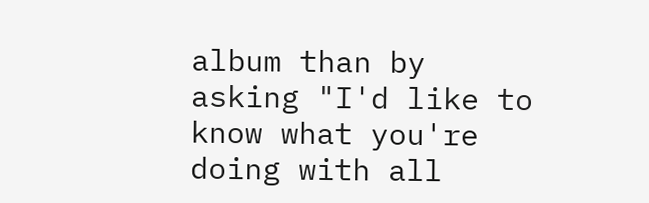album than by asking "I'd like to know what you're doing with all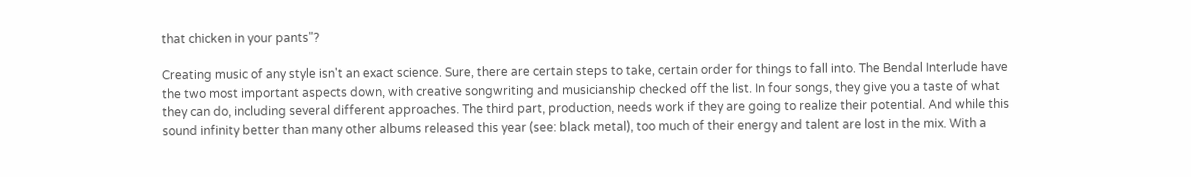that chicken in your pants"?

Creating music of any style isn't an exact science. Sure, there are certain steps to take, certain order for things to fall into. The Bendal Interlude have the two most important aspects down, with creative songwriting and musicianship checked off the list. In four songs, they give you a taste of what they can do, including several different approaches. The third part, production, needs work if they are going to realize their potential. And while this sound infinity better than many other albums released this year (see: black metal), too much of their energy and talent are lost in the mix. With a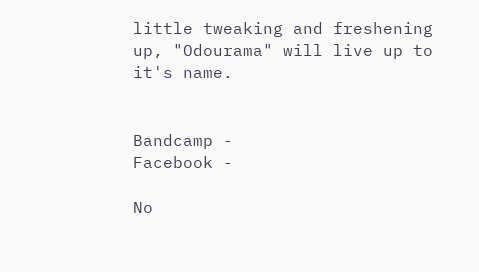little tweaking and freshening up, "Odourama" will live up to it's name.


Bandcamp -
Facebook -

No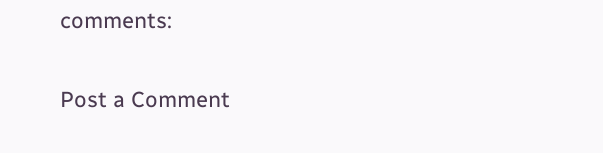comments:

Post a Comment